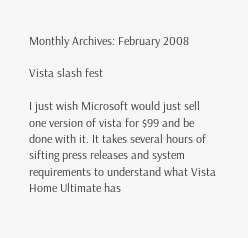Monthly Archives: February 2008

Vista slash fest

I just wish Microsoft would just sell one version of vista for $99 and be done with it. It takes several hours of sifting press releases and system requirements to understand what Vista Home Ultimate has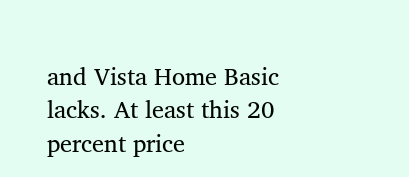and Vista Home Basic lacks. At least this 20 percent price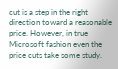cut is a step in the right direction toward a reasonable price. However, in true Microsoft fashion even the price cuts take some study.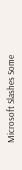Microsoft Slashes Some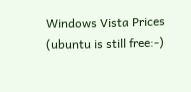Windows Vista Prices
(ubuntu is still free:-)